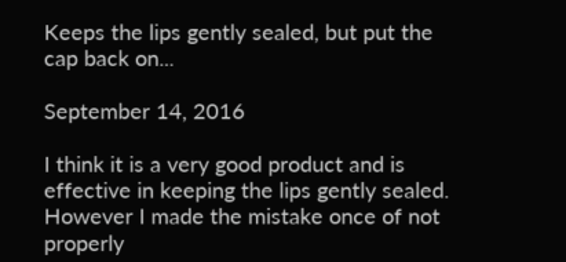Keeps the lips gently sealed, but put the cap back on...

September 14, 2016

I think it is a very good product and is effective in keeping the lips gently sealed. However I made the mistake once of not properly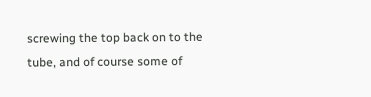screwing the top back on to the tube, and of course some of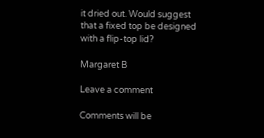it dried out. Would suggest that a fixed top be designed with a flip-top lid?

Margaret B

Leave a comment

Comments will be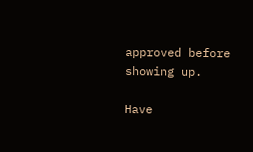approved before showing up.

Have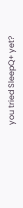you tried SleepQ+ yet?